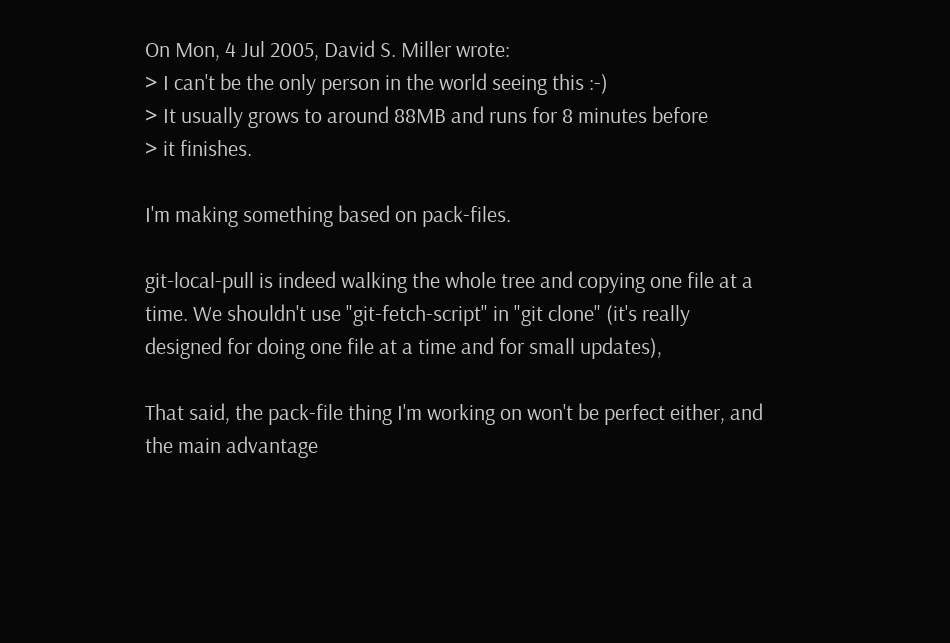On Mon, 4 Jul 2005, David S. Miller wrote:
> I can't be the only person in the world seeing this :-)
> It usually grows to around 88MB and runs for 8 minutes before
> it finishes.

I'm making something based on pack-files.

git-local-pull is indeed walking the whole tree and copying one file at a
time. We shouldn't use "git-fetch-script" in "git clone" (it's really
designed for doing one file at a time and for small updates),

That said, the pack-file thing I'm working on won't be perfect either, and
the main advantage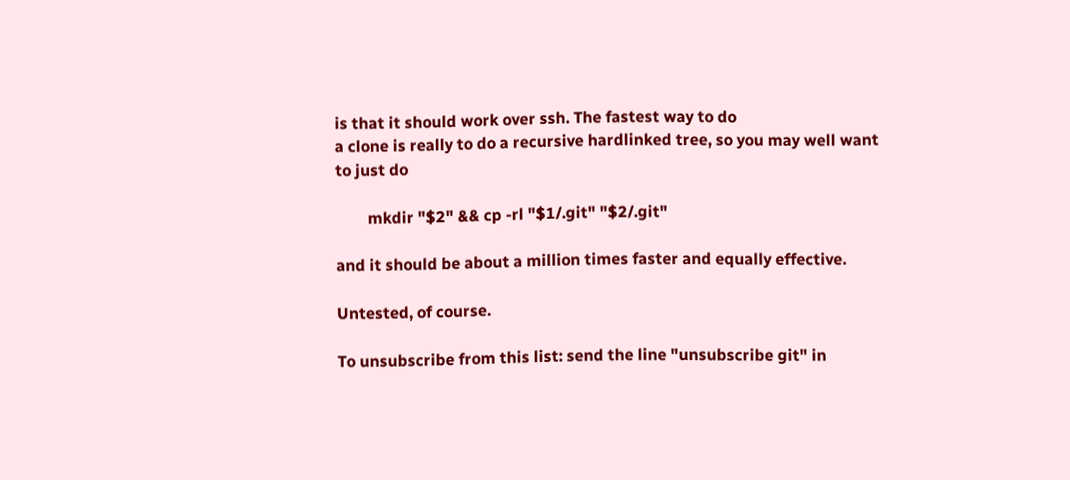is that it should work over ssh. The fastest way to do
a clone is really to do a recursive hardlinked tree, so you may well want
to just do

        mkdir "$2" && cp -rl "$1/.git" "$2/.git"

and it should be about a million times faster and equally effective.

Untested, of course.

To unsubscribe from this list: send the line "unsubscribe git" in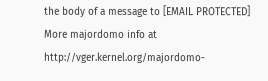the body of a message to [EMAIL PROTECTED]
More majordomo info at  http://vger.kernel.org/majordomo-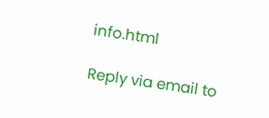info.html

Reply via email to